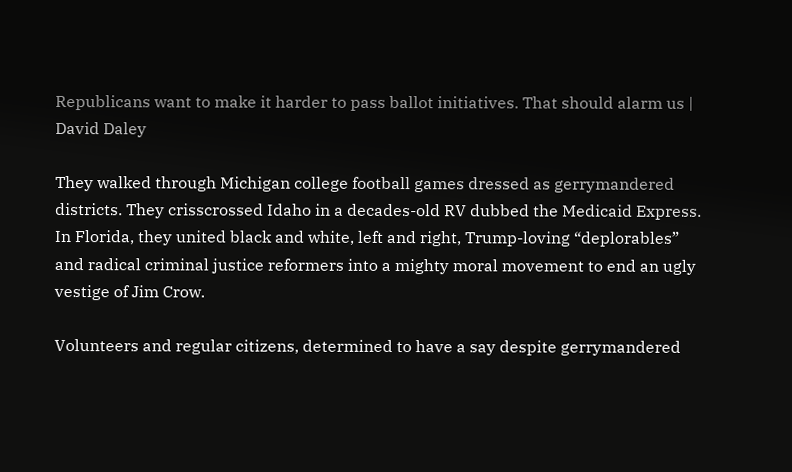Republicans want to make it harder to pass ballot initiatives. That should alarm us | David Daley

They walked through Michigan college football games dressed as gerrymandered districts. They crisscrossed Idaho in a decades-old RV dubbed the Medicaid Express. In Florida, they united black and white, left and right, Trump-loving “deplorables” and radical criminal justice reformers into a mighty moral movement to end an ugly vestige of Jim Crow.

Volunteers and regular citizens, determined to have a say despite gerrymandered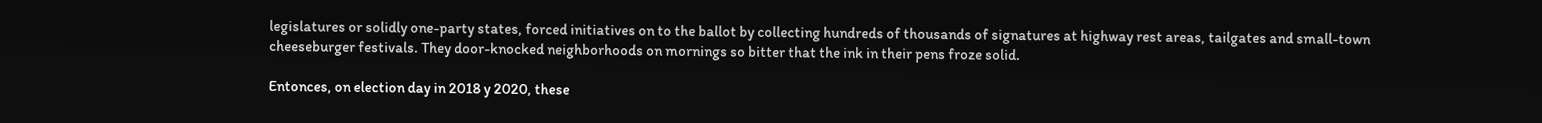legislatures or solidly one-party states, forced initiatives on to the ballot by collecting hundreds of thousands of signatures at highway rest areas, tailgates and small-town cheeseburger festivals. They door-knocked neighborhoods on mornings so bitter that the ink in their pens froze solid.

Entonces, on election day in 2018 y 2020, these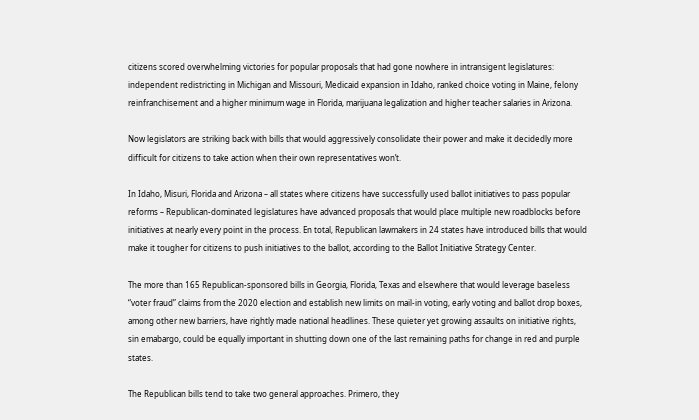citizens scored overwhelming victories for popular proposals that had gone nowhere in intransigent legislatures: independent redistricting in Michigan and Missouri, Medicaid expansion in Idaho, ranked choice voting in Maine, felony reinfranchisement and a higher minimum wage in Florida, marijuana legalization and higher teacher salaries in Arizona.

Now legislators are striking back with bills that would aggressively consolidate their power and make it decidedly more difficult for citizens to take action when their own representatives won’t.

In Idaho, Misuri, Florida and Arizona – all states where citizens have successfully used ballot initiatives to pass popular reforms – Republican-dominated legislatures have advanced proposals that would place multiple new roadblocks before initiatives at nearly every point in the process. En total, Republican lawmakers in 24 states have introduced bills that would make it tougher for citizens to push initiatives to the ballot, according to the Ballot Initiative Strategy Center.

The more than 165 Republican-sponsored bills in Georgia, Florida, Texas and elsewhere that would leverage baseless “voter fraud” claims from the 2020 election and establish new limits on mail-in voting, early voting and ballot drop boxes, among other new barriers, have rightly made national headlines. These quieter yet growing assaults on initiative rights, sin emabargo, could be equally important in shutting down one of the last remaining paths for change in red and purple states.

The Republican bills tend to take two general approaches. Primero, they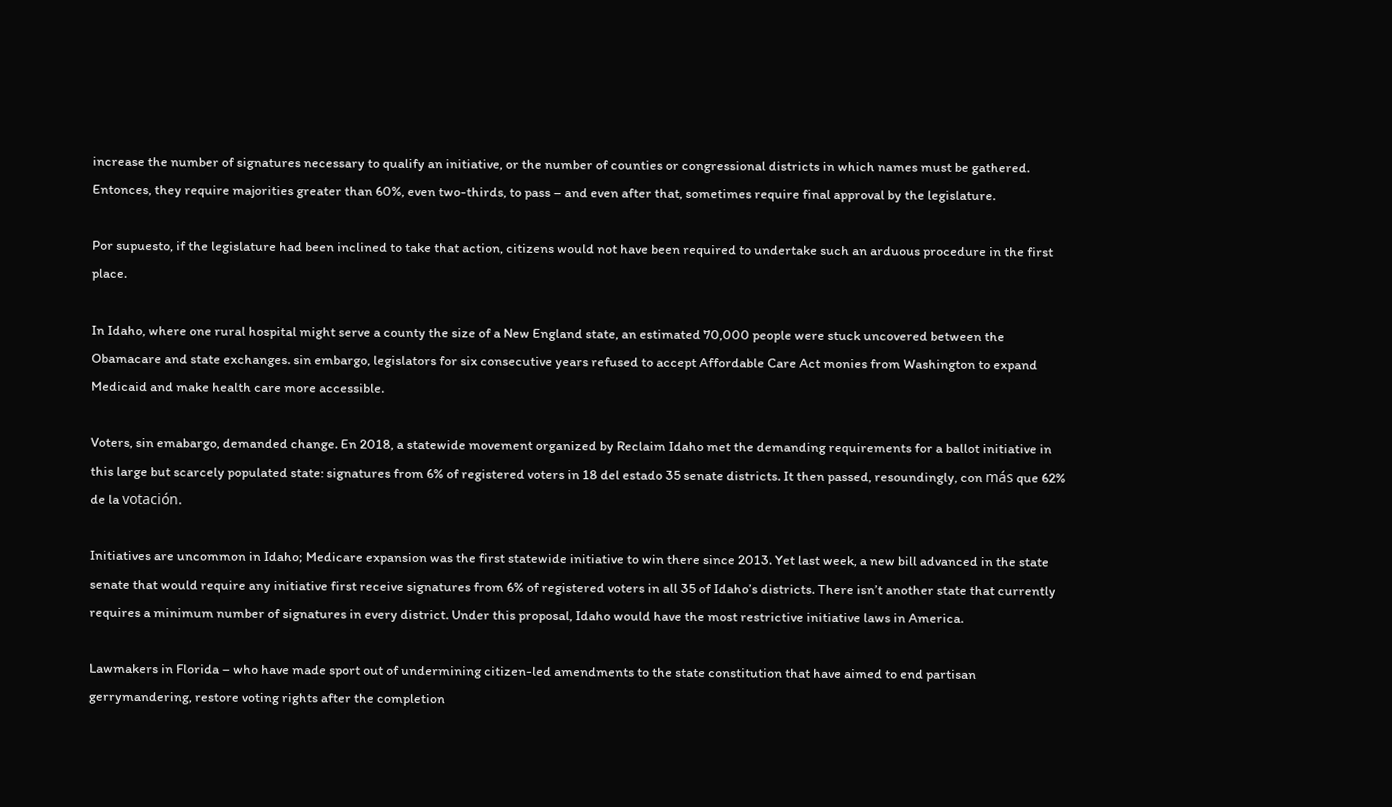increase the number of signatures necessary to qualify an initiative, or the number of counties or congressional districts in which names must be gathered. Entonces, they require majorities greater than 60%, even two-thirds, to pass – and even after that, sometimes require final approval by the legislature.

Por supuesto, if the legislature had been inclined to take that action, citizens would not have been required to undertake such an arduous procedure in the first place.

In Idaho, where one rural hospital might serve a county the size of a New England state, an estimated 70,000 people were stuck uncovered between the Obamacare and state exchanges. sin embargo, legislators for six consecutive years refused to accept Affordable Care Act monies from Washington to expand Medicaid and make health care more accessible.

Voters, sin emabargo, demanded change. En 2018, a statewide movement organized by Reclaim Idaho met the demanding requirements for a ballot initiative in this large but scarcely populated state: signatures from 6% of registered voters in 18 del estado 35 senate districts. It then passed, resoundingly, con más que 62% de la votación.

Initiatives are uncommon in Idaho; Medicare expansion was the first statewide initiative to win there since 2013. Yet last week, a new bill advanced in the state senate that would require any initiative first receive signatures from 6% of registered voters in all 35 of Idaho’s districts. There isn’t another state that currently requires a minimum number of signatures in every district. Under this proposal, Idaho would have the most restrictive initiative laws in America.

Lawmakers in Florida – who have made sport out of undermining citizen-led amendments to the state constitution that have aimed to end partisan gerrymandering, restore voting rights after the completion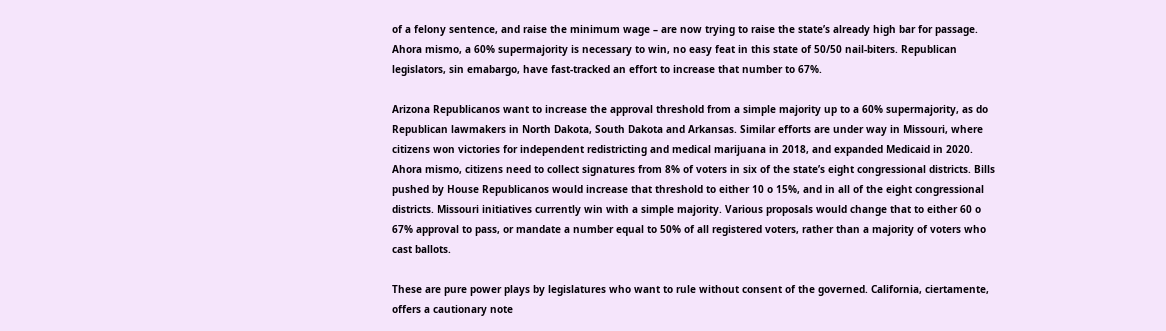of a felony sentence, and raise the minimum wage – are now trying to raise the state’s already high bar for passage. Ahora mismo, a 60% supermajority is necessary to win, no easy feat in this state of 50/50 nail-biters. Republican legislators, sin emabargo, have fast-tracked an effort to increase that number to 67%.

Arizona Republicanos want to increase the approval threshold from a simple majority up to a 60% supermajority, as do Republican lawmakers in North Dakota, South Dakota and Arkansas. Similar efforts are under way in Missouri, where citizens won victories for independent redistricting and medical marijuana in 2018, and expanded Medicaid in 2020. Ahora mismo, citizens need to collect signatures from 8% of voters in six of the state’s eight congressional districts. Bills pushed by House Republicanos would increase that threshold to either 10 o 15%, and in all of the eight congressional districts. Missouri initiatives currently win with a simple majority. Various proposals would change that to either 60 o 67% approval to pass, or mandate a number equal to 50% of all registered voters, rather than a majority of voters who cast ballots.

These are pure power plays by legislatures who want to rule without consent of the governed. California, ciertamente, offers a cautionary note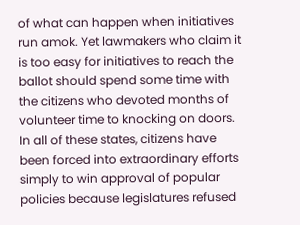of what can happen when initiatives run amok. Yet lawmakers who claim it is too easy for initiatives to reach the ballot should spend some time with the citizens who devoted months of volunteer time to knocking on doors. In all of these states, citizens have been forced into extraordinary efforts simply to win approval of popular policies because legislatures refused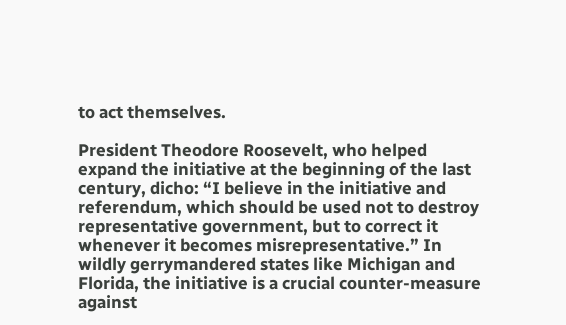to act themselves.

President Theodore Roosevelt, who helped expand the initiative at the beginning of the last century, dicho: “I believe in the initiative and referendum, which should be used not to destroy representative government, but to correct it whenever it becomes misrepresentative.” In wildly gerrymandered states like Michigan and Florida, the initiative is a crucial counter-measure against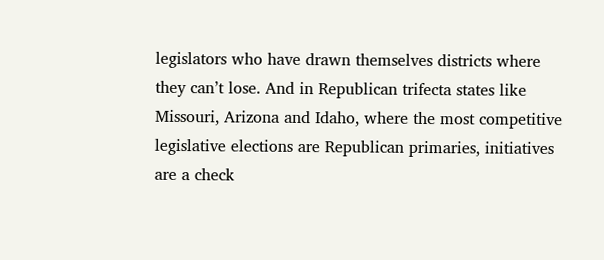legislators who have drawn themselves districts where they can’t lose. And in Republican trifecta states like Missouri, Arizona and Idaho, where the most competitive legislative elections are Republican primaries, initiatives are a check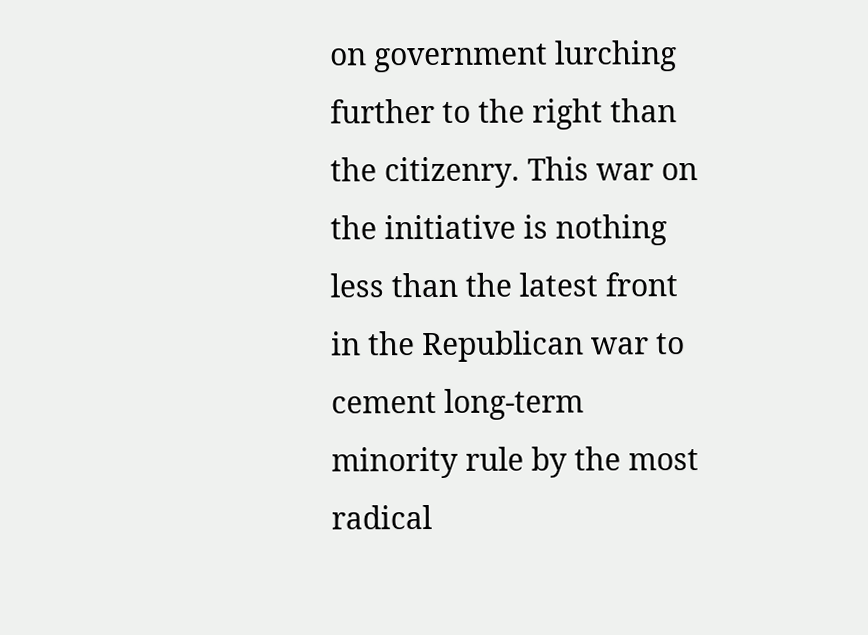on government lurching further to the right than the citizenry. This war on the initiative is nothing less than the latest front in the Republican war to cement long-term minority rule by the most radical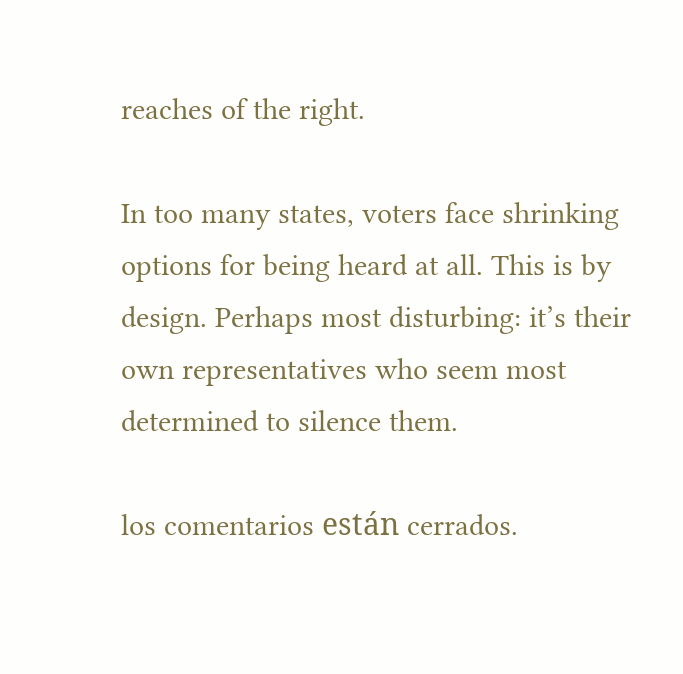reaches of the right.

In too many states, voters face shrinking options for being heard at all. This is by design. Perhaps most disturbing: it’s their own representatives who seem most determined to silence them.

los comentarios están cerrados.